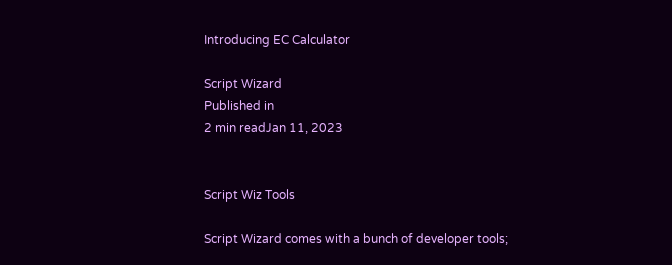Introducing EC Calculator

Script Wizard
Published in
2 min readJan 11, 2023


Script Wiz Tools

Script Wizard comes with a bunch of developer tools;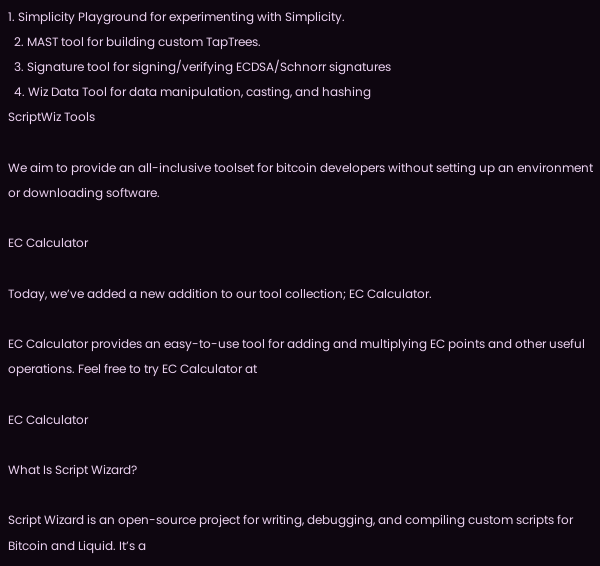1. Simplicity Playground for experimenting with Simplicity.
  2. MAST tool for building custom TapTrees.
  3. Signature tool for signing/verifying ECDSA/Schnorr signatures
  4. Wiz Data Tool for data manipulation, casting, and hashing
ScriptWiz Tools

We aim to provide an all-inclusive toolset for bitcoin developers without setting up an environment or downloading software.

EC Calculator

Today, we’ve added a new addition to our tool collection; EC Calculator.

EC Calculator provides an easy-to-use tool for adding and multiplying EC points and other useful operations. Feel free to try EC Calculator at

EC Calculator

What Is Script Wizard?

Script Wizard is an open-source project for writing, debugging, and compiling custom scripts for Bitcoin and Liquid. It’s a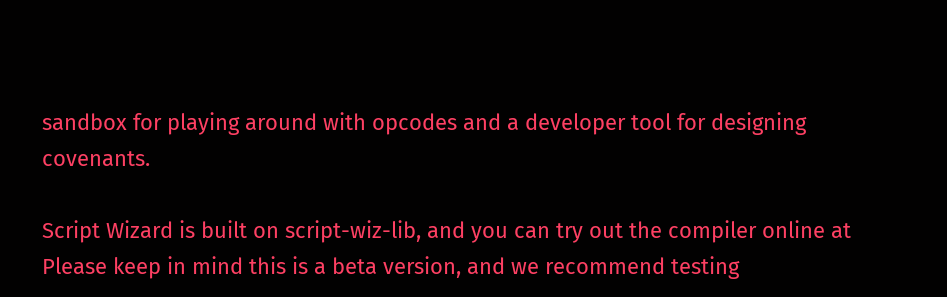sandbox for playing around with opcodes and a developer tool for designing covenants.

Script Wizard is built on script-wiz-lib, and you can try out the compiler online at Please keep in mind this is a beta version, and we recommend testing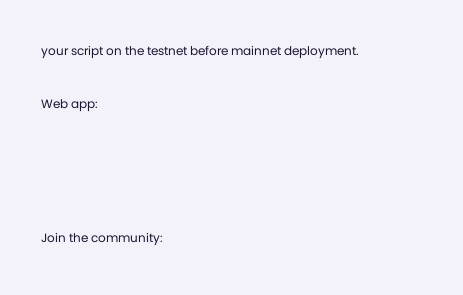your script on the testnet before mainnet deployment.

Web app:




Join the community: